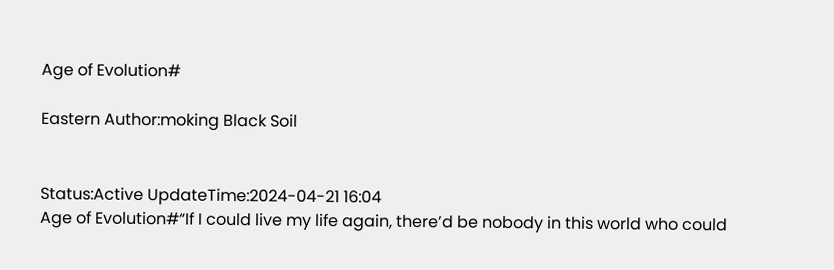Age of Evolution#

Eastern Author:moking Black Soil


Status:Active UpdateTime:2024-04-21 16:04
Age of Evolution#“If I could live my life again, there’d be nobody in this world who could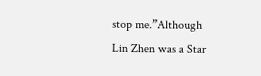stop me.”Although Lin Zhen was a Star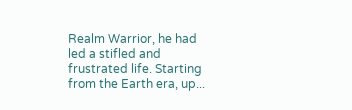Realm Warrior, he had led a stifled and frustrated life. Starting from the Earth era, up...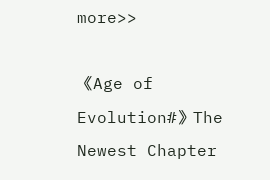more>>

《Age of Evolution#》The Newest Chapter